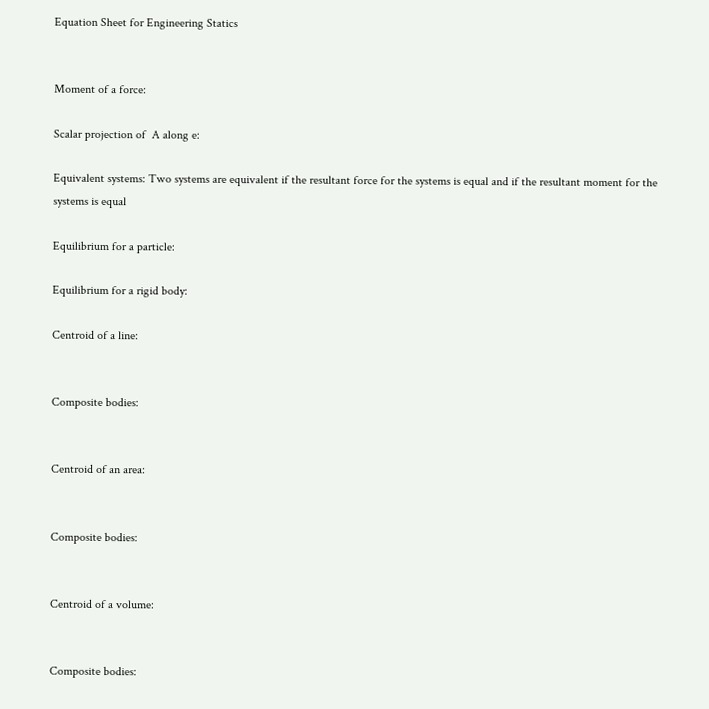Equation Sheet for Engineering Statics


Moment of a force:

Scalar projection of  A along e:

Equivalent systems: Two systems are equivalent if the resultant force for the systems is equal and if the resultant moment for the systems is equal

Equilibrium for a particle:

Equilibrium for a rigid body:

Centroid of a line:


Composite bodies:


Centroid of an area:


Composite bodies:


Centroid of a volume:


Composite bodies: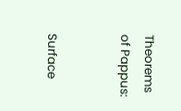Theorems of Pappus:


Surface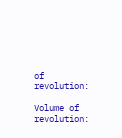of revolution:

Volume of revolution: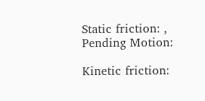Static friction: ,    Pending Motion:

Kinetic friction: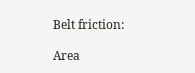Belt friction:

Area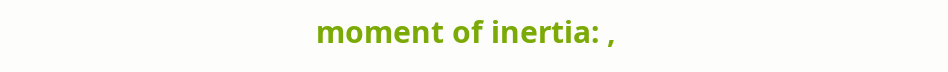moment of inertia: ,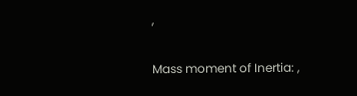,

Mass moment of Inertia: ,